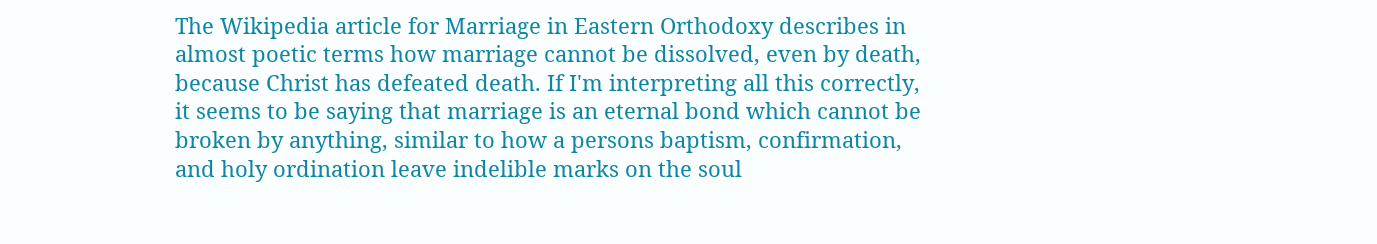The Wikipedia article for Marriage in Eastern Orthodoxy describes in almost poetic terms how marriage cannot be dissolved, even by death, because Christ has defeated death. If I'm interpreting all this correctly, it seems to be saying that marriage is an eternal bond which cannot be broken by anything, similar to how a persons baptism, confirmation, and holy ordination leave indelible marks on the soul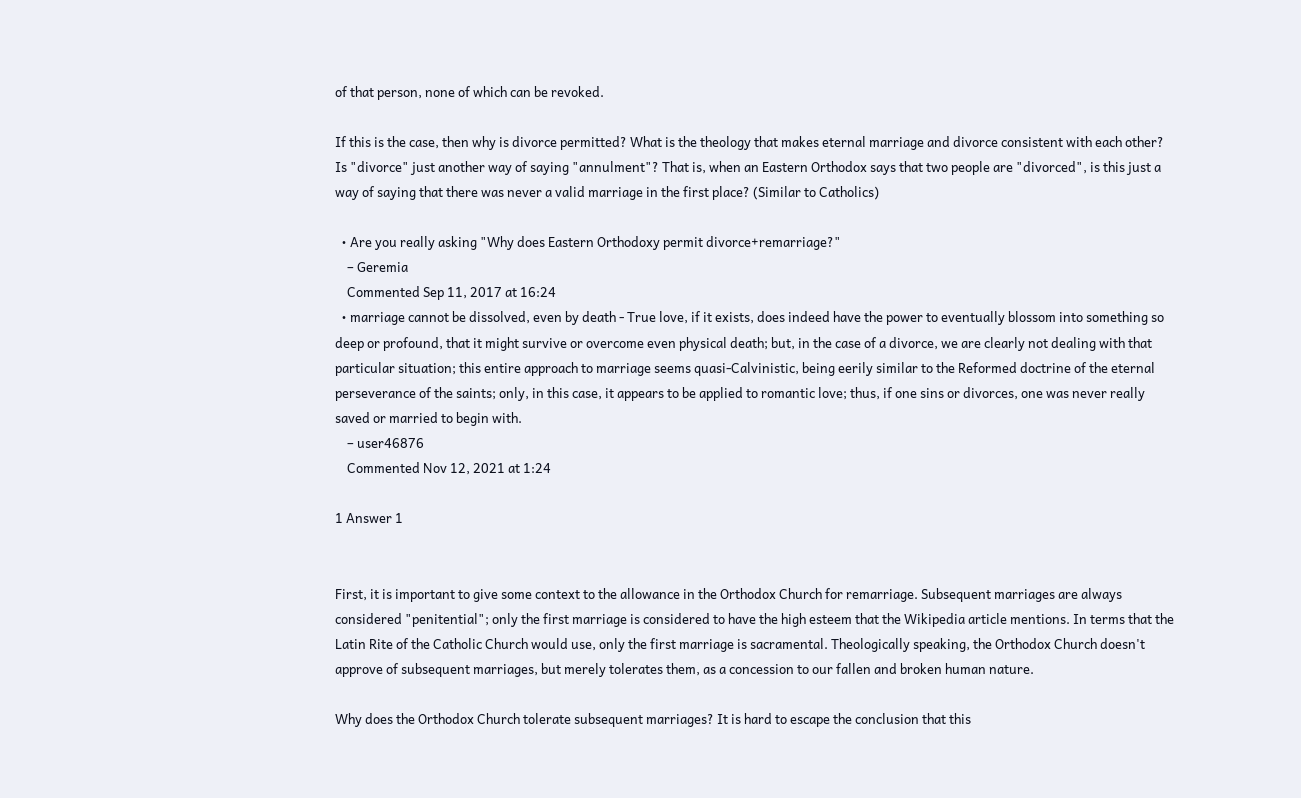of that person, none of which can be revoked.

If this is the case, then why is divorce permitted? What is the theology that makes eternal marriage and divorce consistent with each other? Is "divorce" just another way of saying "annulment"? That is, when an Eastern Orthodox says that two people are "divorced", is this just a way of saying that there was never a valid marriage in the first place? (Similar to Catholics)

  • Are you really asking "Why does Eastern Orthodoxy permit divorce+remarriage?"
    – Geremia
    Commented Sep 11, 2017 at 16:24
  • marriage cannot be dissolved, even by death - True love, if it exists, does indeed have the power to eventually blossom into something so deep or profound, that it might survive or overcome even physical death; but, in the case of a divorce, we are clearly not dealing with that particular situation; this entire approach to marriage seems quasi-Calvinistic, being eerily similar to the Reformed doctrine of the eternal perseverance of the saints; only, in this case, it appears to be applied to romantic love; thus, if one sins or divorces, one was never really saved or married to begin with.
    – user46876
    Commented Nov 12, 2021 at 1:24

1 Answer 1


First, it is important to give some context to the allowance in the Orthodox Church for remarriage. Subsequent marriages are always considered "penitential"; only the first marriage is considered to have the high esteem that the Wikipedia article mentions. In terms that the Latin Rite of the Catholic Church would use, only the first marriage is sacramental. Theologically speaking, the Orthodox Church doesn't approve of subsequent marriages, but merely tolerates them, as a concession to our fallen and broken human nature.

Why does the Orthodox Church tolerate subsequent marriages? It is hard to escape the conclusion that this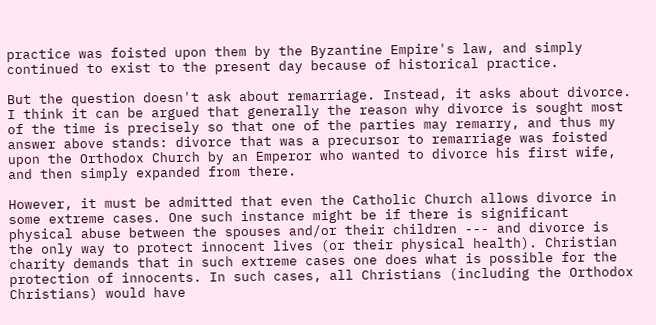practice was foisted upon them by the Byzantine Empire's law, and simply continued to exist to the present day because of historical practice.

But the question doesn't ask about remarriage. Instead, it asks about divorce. I think it can be argued that generally the reason why divorce is sought most of the time is precisely so that one of the parties may remarry, and thus my answer above stands: divorce that was a precursor to remarriage was foisted upon the Orthodox Church by an Emperor who wanted to divorce his first wife, and then simply expanded from there.

However, it must be admitted that even the Catholic Church allows divorce in some extreme cases. One such instance might be if there is significant physical abuse between the spouses and/or their children --- and divorce is the only way to protect innocent lives (or their physical health). Christian charity demands that in such extreme cases one does what is possible for the protection of innocents. In such cases, all Christians (including the Orthodox Christians) would have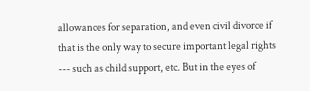allowances for separation, and even civil divorce if that is the only way to secure important legal rights --- such as child support, etc. But in the eyes of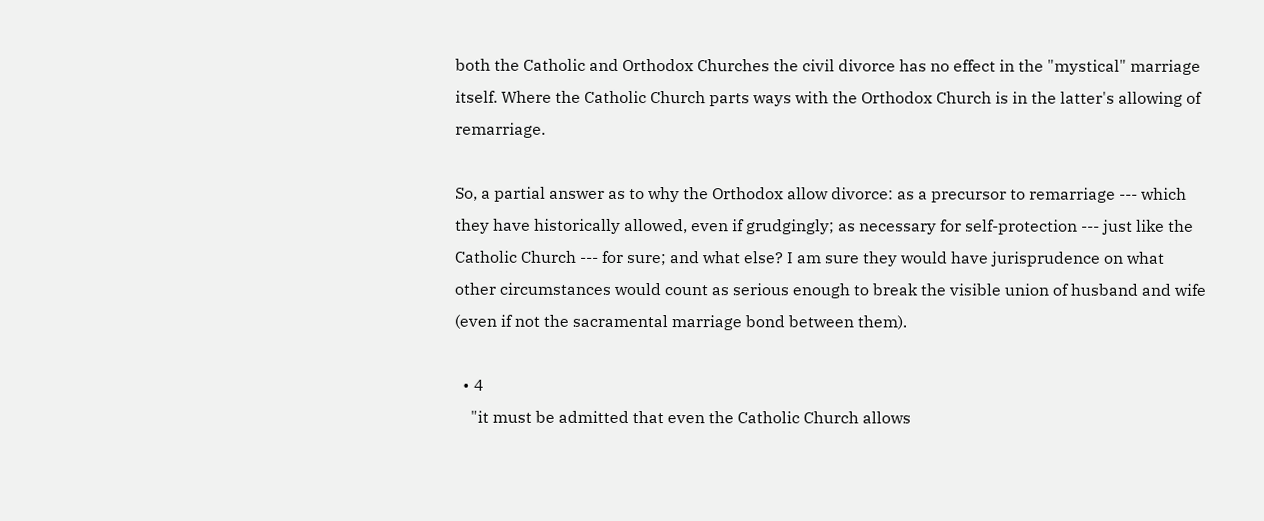both the Catholic and Orthodox Churches the civil divorce has no effect in the "mystical" marriage itself. Where the Catholic Church parts ways with the Orthodox Church is in the latter's allowing of remarriage.

So, a partial answer as to why the Orthodox allow divorce: as a precursor to remarriage --- which they have historically allowed, even if grudgingly; as necessary for self-protection --- just like the Catholic Church --- for sure; and what else? I am sure they would have jurisprudence on what other circumstances would count as serious enough to break the visible union of husband and wife (even if not the sacramental marriage bond between them).

  • 4
    "it must be admitted that even the Catholic Church allows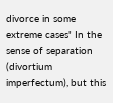divorce in some extreme cases" In the sense of separation (divortium imperfectum), but this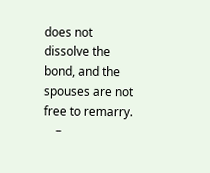does not dissolve the bond, and the spouses are not free to remarry.
    –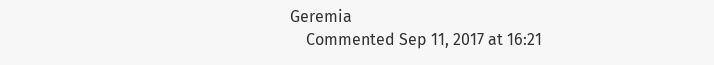Geremia
    Commented Sep 11, 2017 at 16:21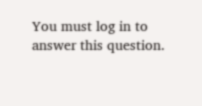You must log in to answer this question.